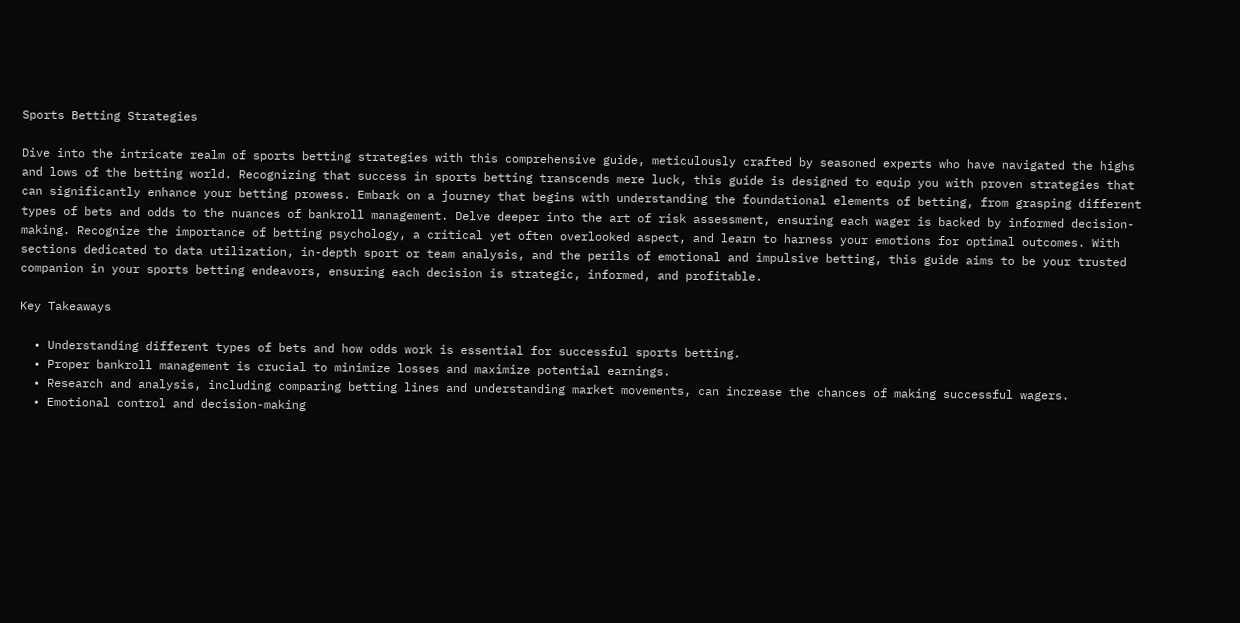Sports Betting Strategies

Dive into the intricate realm of sports betting strategies with this comprehensive guide, meticulously crafted by seasoned experts who have navigated the highs and lows of the betting world. Recognizing that success in sports betting transcends mere luck, this guide is designed to equip you with proven strategies that can significantly enhance your betting prowess. Embark on a journey that begins with understanding the foundational elements of betting, from grasping different types of bets and odds to the nuances of bankroll management. Delve deeper into the art of risk assessment, ensuring each wager is backed by informed decision-making. Recognize the importance of betting psychology, a critical yet often overlooked aspect, and learn to harness your emotions for optimal outcomes. With sections dedicated to data utilization, in-depth sport or team analysis, and the perils of emotional and impulsive betting, this guide aims to be your trusted companion in your sports betting endeavors, ensuring each decision is strategic, informed, and profitable.

Key Takeaways

  • Understanding different types of bets and how odds work is essential for successful sports betting.
  • Proper bankroll management is crucial to minimize losses and maximize potential earnings.
  • Research and analysis, including comparing betting lines and understanding market movements, can increase the chances of making successful wagers.
  • Emotional control and decision-making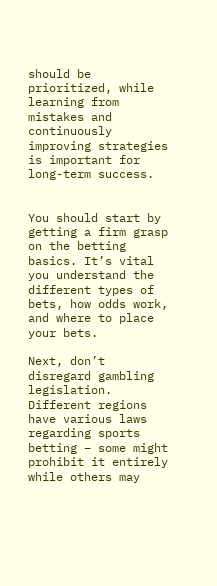should be prioritized, while learning from mistakes and continuously improving strategies is important for long-term success.


You should start by getting a firm grasp on the betting basics. It’s vital you understand the different types of bets, how odds work, and where to place your bets.

Next, don’t disregard gambling legislation. Different regions have various laws regarding sports betting – some might prohibit it entirely while others may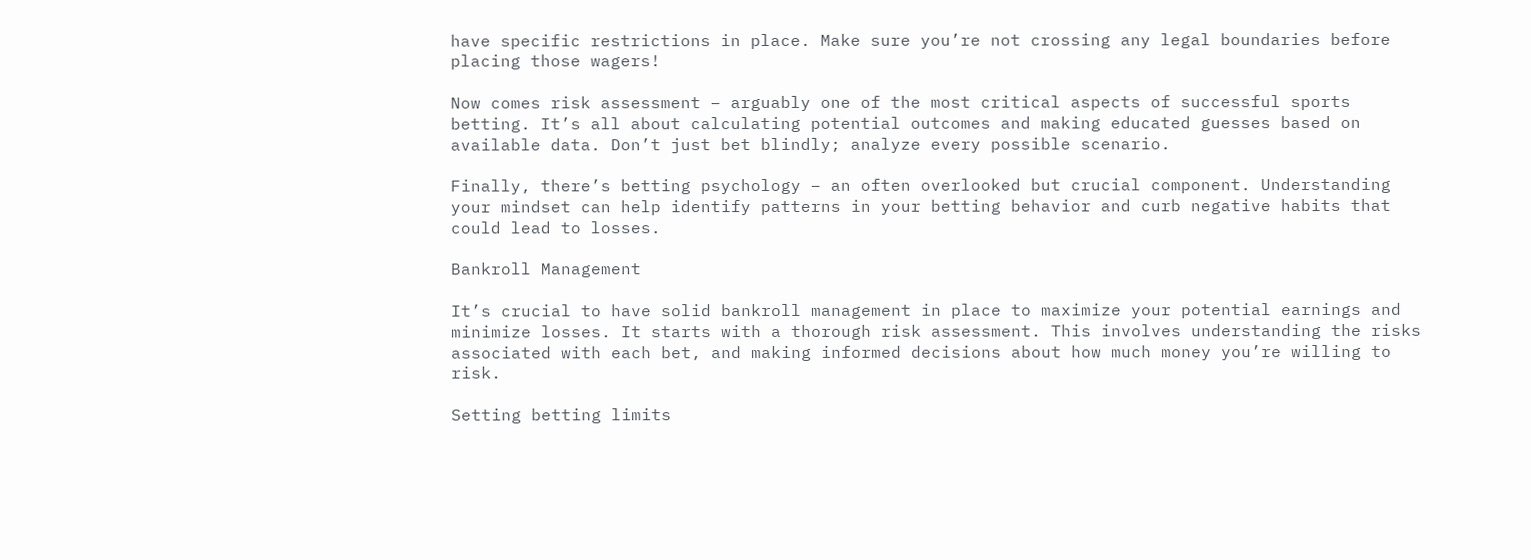have specific restrictions in place. Make sure you’re not crossing any legal boundaries before placing those wagers!

Now comes risk assessment – arguably one of the most critical aspects of successful sports betting. It’s all about calculating potential outcomes and making educated guesses based on available data. Don’t just bet blindly; analyze every possible scenario.

Finally, there’s betting psychology – an often overlooked but crucial component. Understanding your mindset can help identify patterns in your betting behavior and curb negative habits that could lead to losses.

Bankroll Management

It’s crucial to have solid bankroll management in place to maximize your potential earnings and minimize losses. It starts with a thorough risk assessment. This involves understanding the risks associated with each bet, and making informed decisions about how much money you’re willing to risk.

Setting betting limits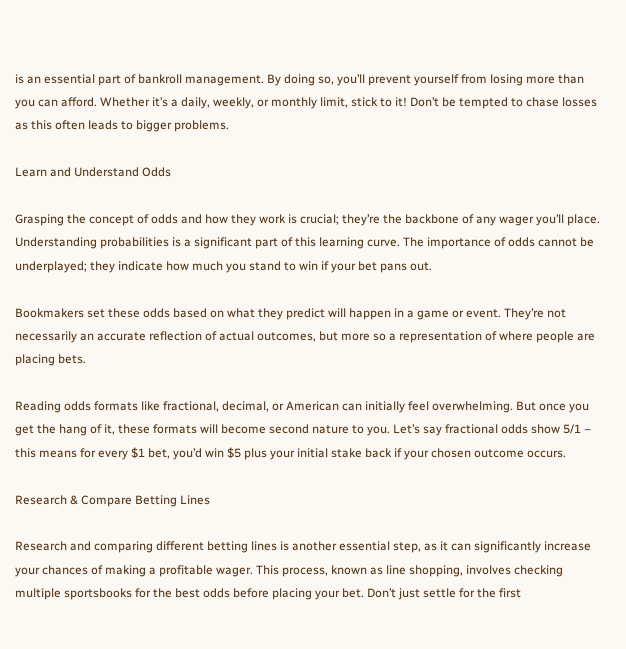is an essential part of bankroll management. By doing so, you’ll prevent yourself from losing more than you can afford. Whether it’s a daily, weekly, or monthly limit, stick to it! Don’t be tempted to chase losses as this often leads to bigger problems.

Learn and Understand Odds

Grasping the concept of odds and how they work is crucial; they’re the backbone of any wager you’ll place. Understanding probabilities is a significant part of this learning curve. The importance of odds cannot be underplayed; they indicate how much you stand to win if your bet pans out.

Bookmakers set these odds based on what they predict will happen in a game or event. They’re not necessarily an accurate reflection of actual outcomes, but more so a representation of where people are placing bets.

Reading odds formats like fractional, decimal, or American can initially feel overwhelming. But once you get the hang of it, these formats will become second nature to you. Let’s say fractional odds show 5/1 – this means for every $1 bet, you’d win $5 plus your initial stake back if your chosen outcome occurs.

Research & Compare Betting Lines

Research and comparing different betting lines is another essential step, as it can significantly increase your chances of making a profitable wager. This process, known as line shopping, involves checking multiple sportsbooks for the best odds before placing your bet. Don’t just settle for the first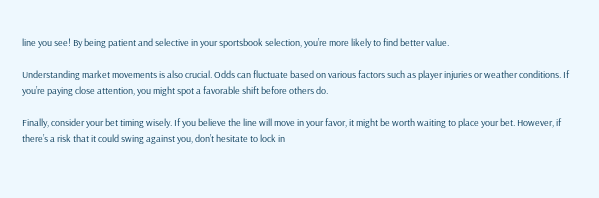line you see! By being patient and selective in your sportsbook selection, you’re more likely to find better value.

Understanding market movements is also crucial. Odds can fluctuate based on various factors such as player injuries or weather conditions. If you’re paying close attention, you might spot a favorable shift before others do.

Finally, consider your bet timing wisely. If you believe the line will move in your favor, it might be worth waiting to place your bet. However, if there’s a risk that it could swing against you, don’t hesitate to lock in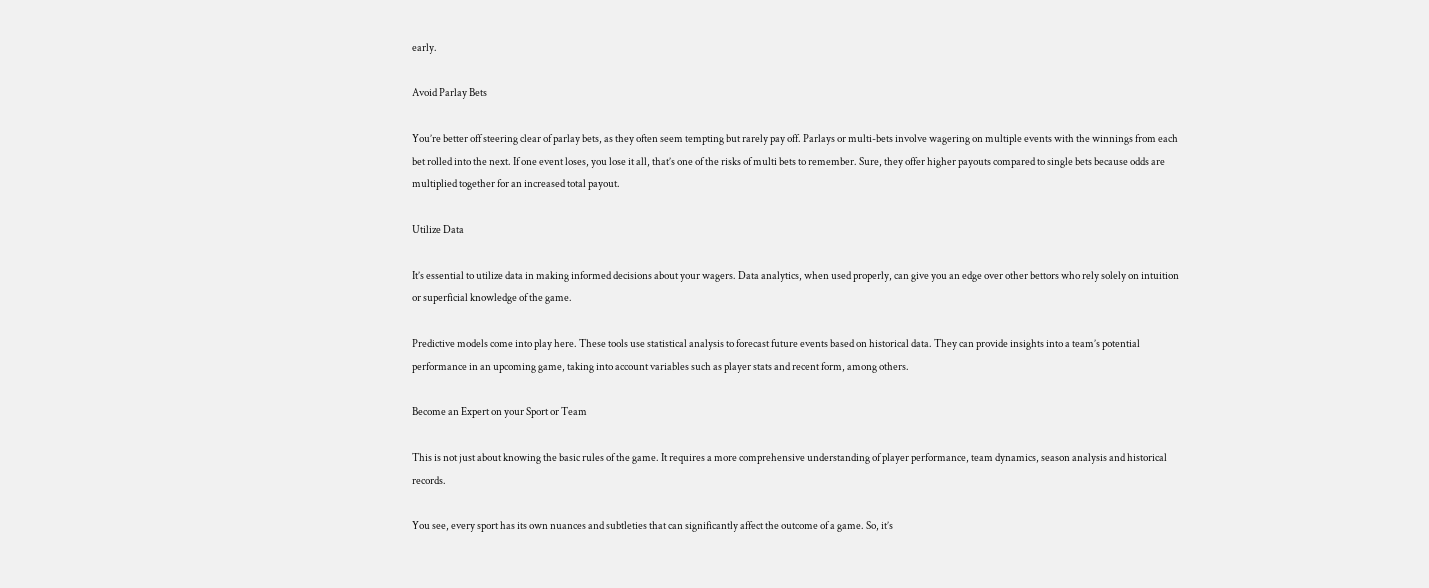early.

Avoid Parlay Bets

You’re better off steering clear of parlay bets, as they often seem tempting but rarely pay off. Parlays or multi-bets involve wagering on multiple events with the winnings from each bet rolled into the next. If one event loses, you lose it all, that’s one of the risks of multi bets to remember. Sure, they offer higher payouts compared to single bets because odds are multiplied together for an increased total payout.

Utilize Data

It’s essential to utilize data in making informed decisions about your wagers. Data analytics, when used properly, can give you an edge over other bettors who rely solely on intuition or superficial knowledge of the game.

Predictive models come into play here. These tools use statistical analysis to forecast future events based on historical data. They can provide insights into a team’s potential performance in an upcoming game, taking into account variables such as player stats and recent form, among others.

Become an Expert on your Sport or Team

This is not just about knowing the basic rules of the game. It requires a more comprehensive understanding of player performance, team dynamics, season analysis and historical records.

You see, every sport has its own nuances and subtleties that can significantly affect the outcome of a game. So, it’s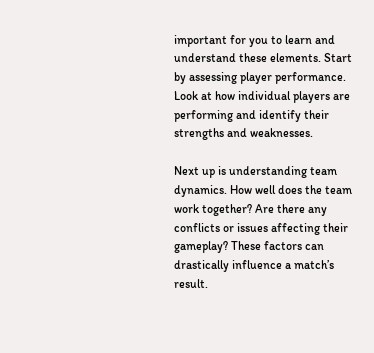important for you to learn and understand these elements. Start by assessing player performance. Look at how individual players are performing and identify their strengths and weaknesses.

Next up is understanding team dynamics. How well does the team work together? Are there any conflicts or issues affecting their gameplay? These factors can drastically influence a match’s result.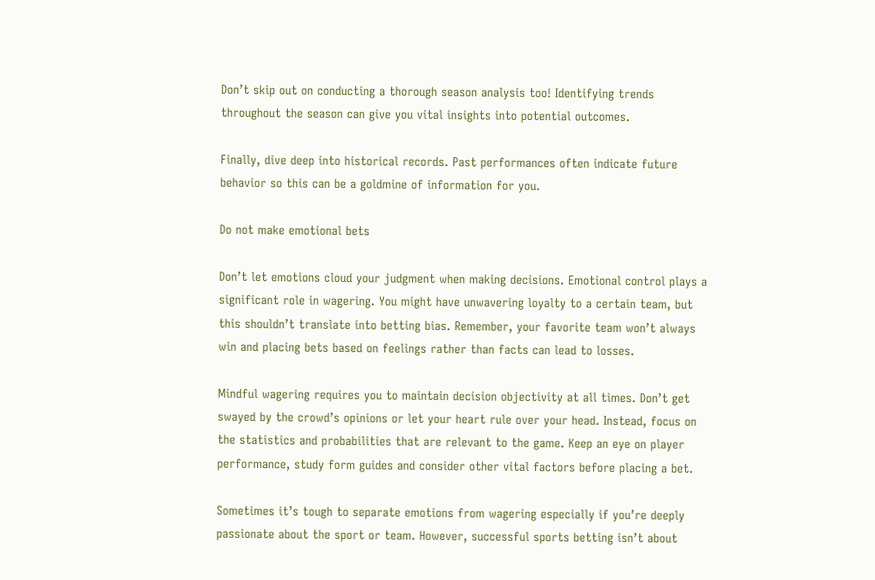Don’t skip out on conducting a thorough season analysis too! Identifying trends throughout the season can give you vital insights into potential outcomes.

Finally, dive deep into historical records. Past performances often indicate future behavior so this can be a goldmine of information for you.

Do not make emotional bets

Don’t let emotions cloud your judgment when making decisions. Emotional control plays a significant role in wagering. You might have unwavering loyalty to a certain team, but this shouldn’t translate into betting bias. Remember, your favorite team won’t always win and placing bets based on feelings rather than facts can lead to losses.

Mindful wagering requires you to maintain decision objectivity at all times. Don’t get swayed by the crowd’s opinions or let your heart rule over your head. Instead, focus on the statistics and probabilities that are relevant to the game. Keep an eye on player performance, study form guides and consider other vital factors before placing a bet.

Sometimes it’s tough to separate emotions from wagering especially if you’re deeply passionate about the sport or team. However, successful sports betting isn’t about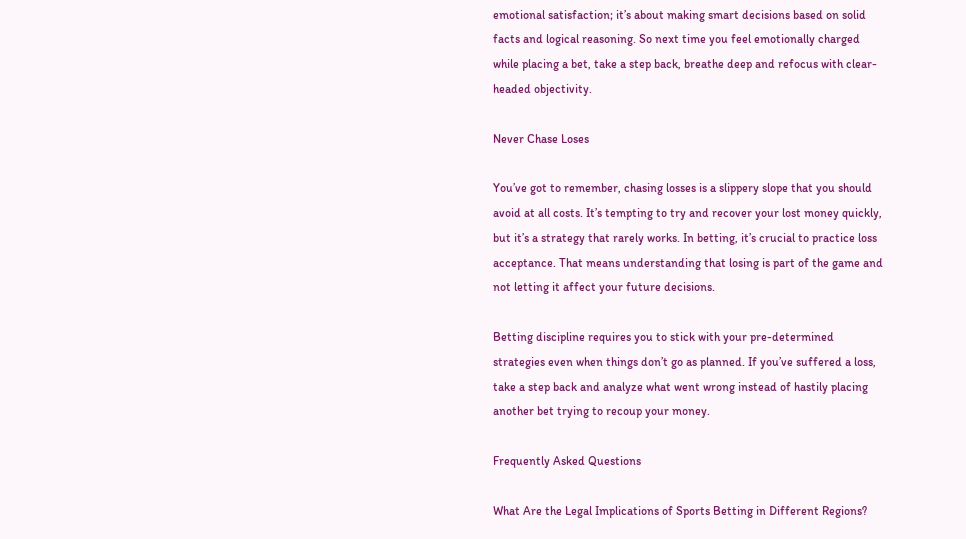emotional satisfaction; it’s about making smart decisions based on solid facts and logical reasoning. So next time you feel emotionally charged while placing a bet, take a step back, breathe deep and refocus with clear-headed objectivity.

Never Chase Loses

You’ve got to remember, chasing losses is a slippery slope that you should avoid at all costs. It’s tempting to try and recover your lost money quickly, but it’s a strategy that rarely works. In betting, it’s crucial to practice loss acceptance. That means understanding that losing is part of the game and not letting it affect your future decisions.

Betting discipline requires you to stick with your pre-determined strategies even when things don’t go as planned. If you’ve suffered a loss, take a step back and analyze what went wrong instead of hastily placing another bet trying to recoup your money.

Frequently Asked Questions

What Are the Legal Implications of Sports Betting in Different Regions?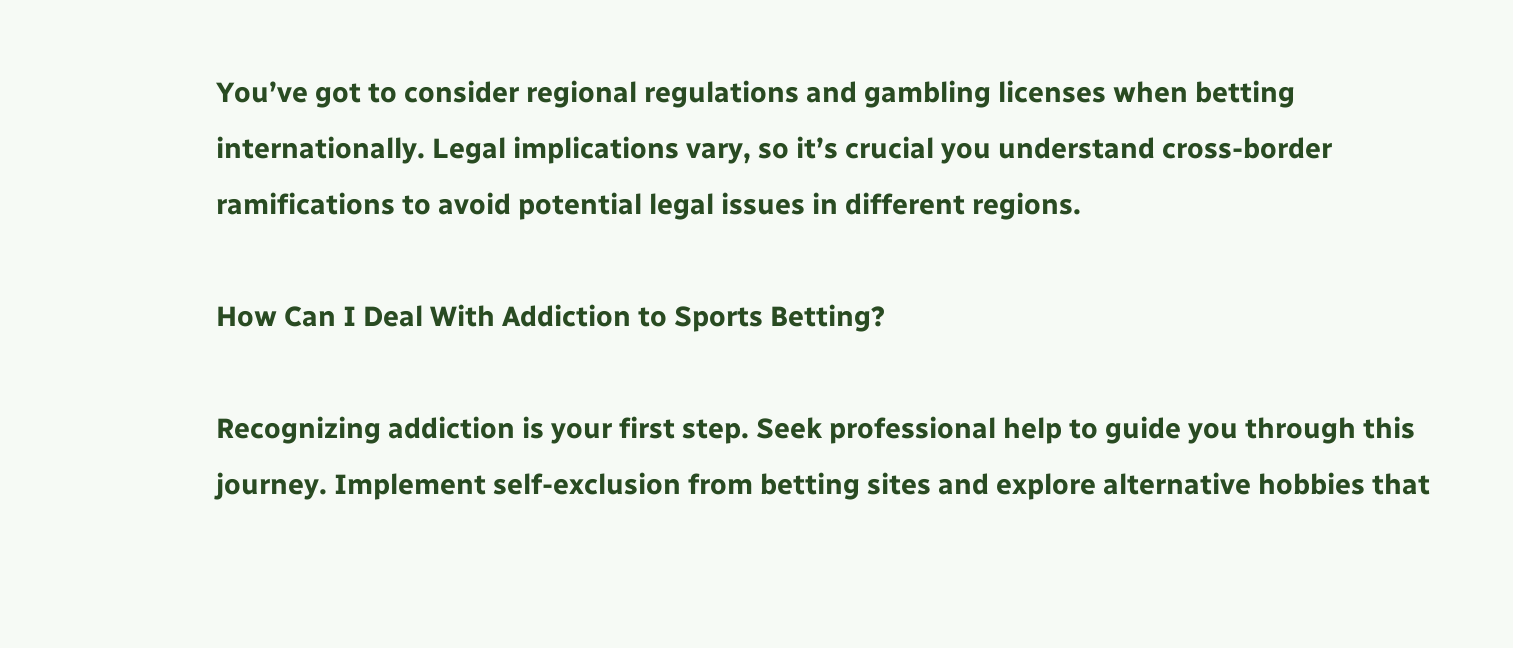You’ve got to consider regional regulations and gambling licenses when betting internationally. Legal implications vary, so it’s crucial you understand cross-border ramifications to avoid potential legal issues in different regions.

How Can I Deal With Addiction to Sports Betting?

Recognizing addiction is your first step. Seek professional help to guide you through this journey. Implement self-exclusion from betting sites and explore alternative hobbies that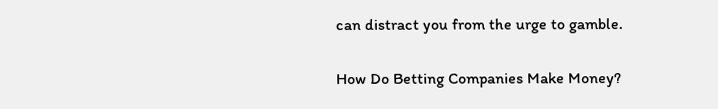can distract you from the urge to gamble.

How Do Betting Companies Make Money?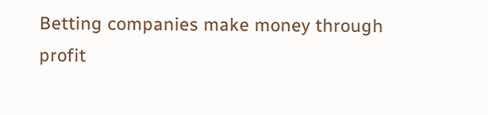Betting companies make money through profit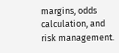margins, odds calculation, and risk management.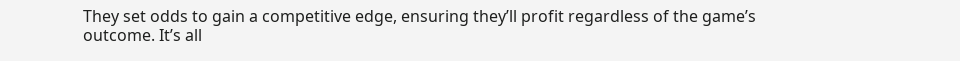They set odds to gain a competitive edge, ensuring they’ll profit regardless of the game’s outcome. It’s all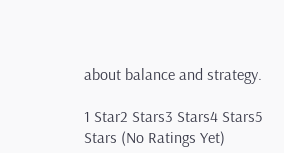about balance and strategy.

1 Star2 Stars3 Stars4 Stars5 Stars (No Ratings Yet)